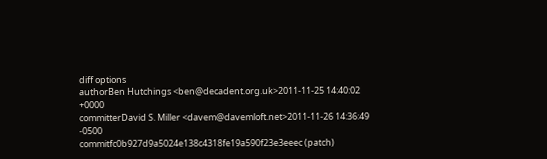diff options
authorBen Hutchings <ben@decadent.org.uk>2011-11-25 14:40:02 +0000
committerDavid S. Miller <davem@davemloft.net>2011-11-26 14:36:49 -0500
commitfc0b927d9a5024e138c4318fe19a590f23e3eeec (patch)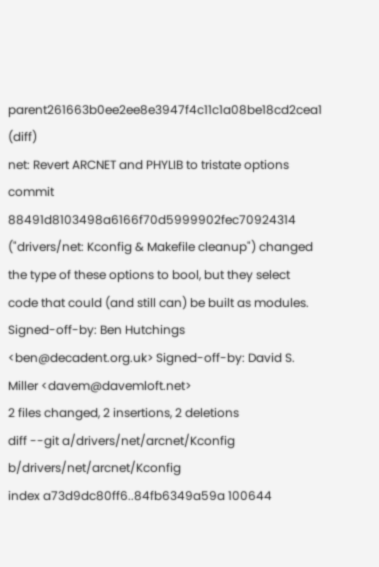parent261663b0ee2ee8e3947f4c11c1a08be18cd2cea1 (diff)
net: Revert ARCNET and PHYLIB to tristate options
commit 88491d8103498a6166f70d5999902fec70924314 ("drivers/net: Kconfig & Makefile cleanup") changed the type of these options to bool, but they select code that could (and still can) be built as modules. Signed-off-by: Ben Hutchings <ben@decadent.org.uk> Signed-off-by: David S. Miller <davem@davemloft.net>
2 files changed, 2 insertions, 2 deletions
diff --git a/drivers/net/arcnet/Kconfig b/drivers/net/arcnet/Kconfig
index a73d9dc80ff6..84fb6349a59a 100644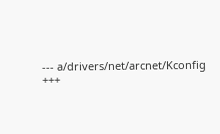--- a/drivers/net/arcnet/Kconfig
+++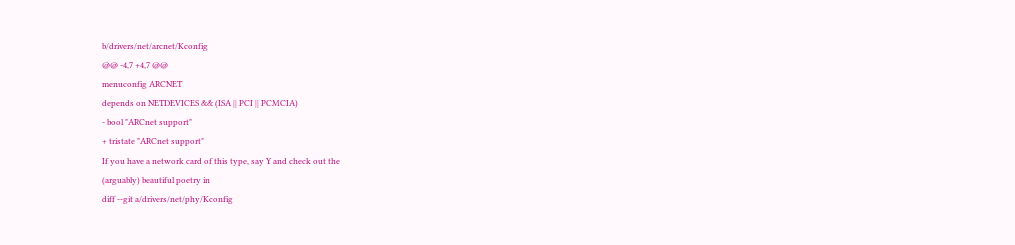b/drivers/net/arcnet/Kconfig
@@ -4,7 +4,7 @@
menuconfig ARCNET
depends on NETDEVICES && (ISA || PCI || PCMCIA)
- bool "ARCnet support"
+ tristate "ARCnet support"
If you have a network card of this type, say Y and check out the
(arguably) beautiful poetry in
diff --git a/drivers/net/phy/Kconfig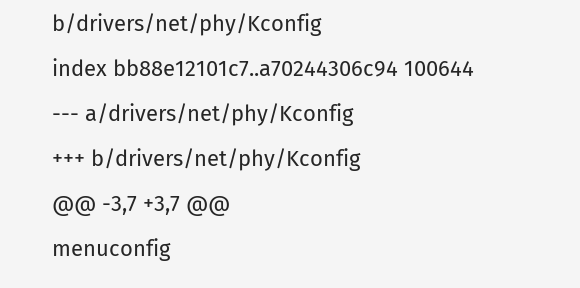b/drivers/net/phy/Kconfig
index bb88e12101c7..a70244306c94 100644
--- a/drivers/net/phy/Kconfig
+++ b/drivers/net/phy/Kconfig
@@ -3,7 +3,7 @@
menuconfig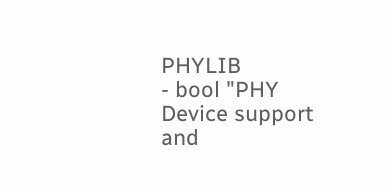PHYLIB
- bool "PHY Device support and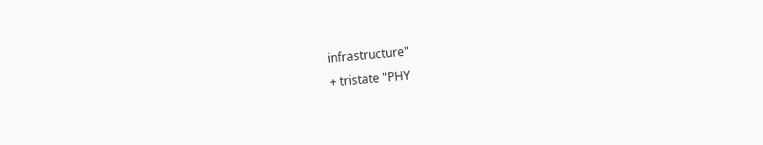infrastructure"
+ tristate "PHY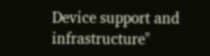Device support and infrastructure"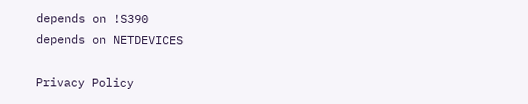depends on !S390
depends on NETDEVICES

Privacy Policy